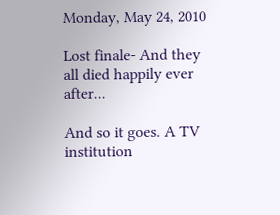Monday, May 24, 2010

Lost finale- And they all died happily ever after...

And so it goes. A TV institution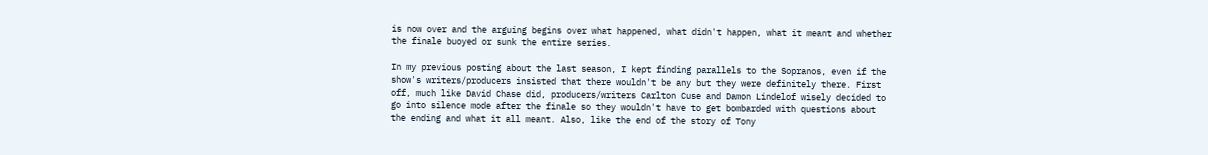is now over and the arguing begins over what happened, what didn't happen, what it meant and whether the finale buoyed or sunk the entire series.

In my previous posting about the last season, I kept finding parallels to the Sopranos, even if the show's writers/producers insisted that there wouldn't be any but they were definitely there. First off, much like David Chase did, producers/writers Carlton Cuse and Damon Lindelof wisely decided to go into silence mode after the finale so they wouldn't have to get bombarded with questions about the ending and what it all meant. Also, like the end of the story of Tony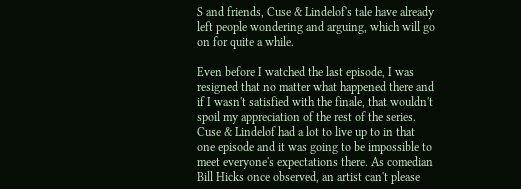S and friends, Cuse & Lindelof's tale have already left people wondering and arguing, which will go on for quite a while.

Even before I watched the last episode, I was resigned that no matter what happened there and if I wasn't satisfied with the finale, that wouldn't spoil my appreciation of the rest of the series. Cuse & Lindelof had a lot to live up to in that one episode and it was going to be impossible to meet everyone's expectations there. As comedian Bill Hicks once observed, an artist can't please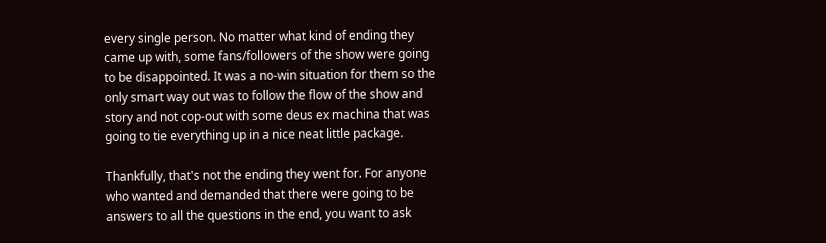every single person. No matter what kind of ending they came up with, some fans/followers of the show were going to be disappointed. It was a no-win situation for them so the only smart way out was to follow the flow of the show and story and not cop-out with some deus ex machina that was going to tie everything up in a nice neat little package.

Thankfully, that's not the ending they went for. For anyone who wanted and demanded that there were going to be answers to all the questions in the end, you want to ask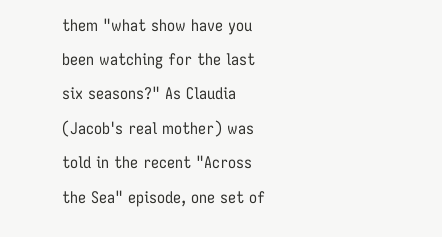them "what show have you been watching for the last six seasons?" As Claudia (Jacob's real mother) was told in the recent "Across the Sea" episode, one set of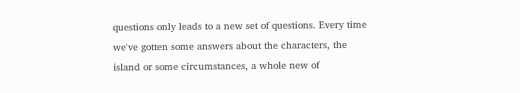questions only leads to a new set of questions. Every time we've gotten some answers about the characters, the island or some circumstances, a whole new of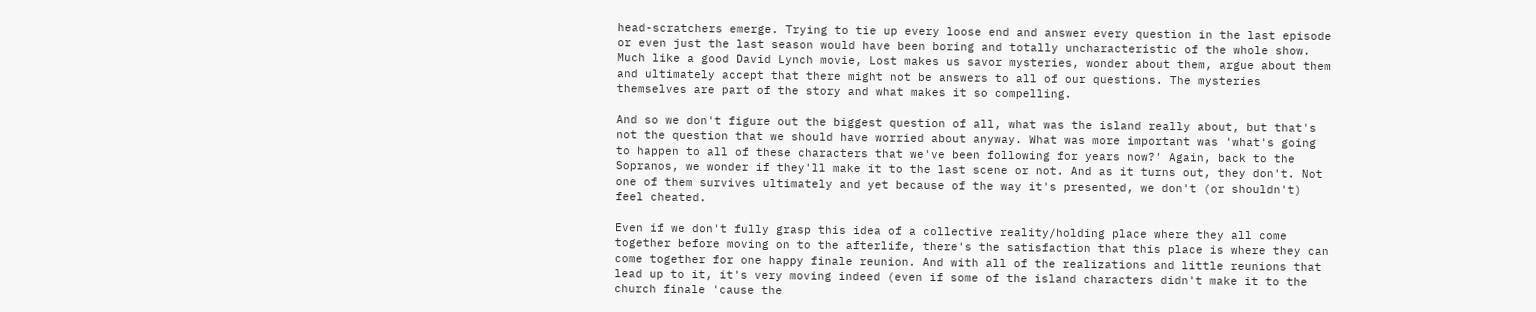head-scratchers emerge. Trying to tie up every loose end and answer every question in the last episode or even just the last season would have been boring and totally uncharacteristic of the whole show. Much like a good David Lynch movie, Lost makes us savor mysteries, wonder about them, argue about them and ultimately accept that there might not be answers to all of our questions. The mysteries themselves are part of the story and what makes it so compelling.

And so we don't figure out the biggest question of all, what was the island really about, but that's not the question that we should have worried about anyway. What was more important was 'what's going to happen to all of these characters that we've been following for years now?' Again, back to the Sopranos, we wonder if they'll make it to the last scene or not. And as it turns out, they don't. Not one of them survives ultimately and yet because of the way it's presented, we don't (or shouldn't) feel cheated.

Even if we don't fully grasp this idea of a collective reality/holding place where they all come together before moving on to the afterlife, there's the satisfaction that this place is where they can come together for one happy finale reunion. And with all of the realizations and little reunions that lead up to it, it's very moving indeed (even if some of the island characters didn't make it to the church finale 'cause the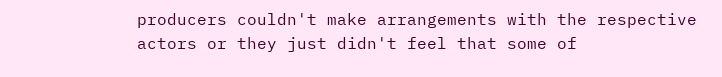producers couldn't make arrangements with the respective actors or they just didn't feel that some of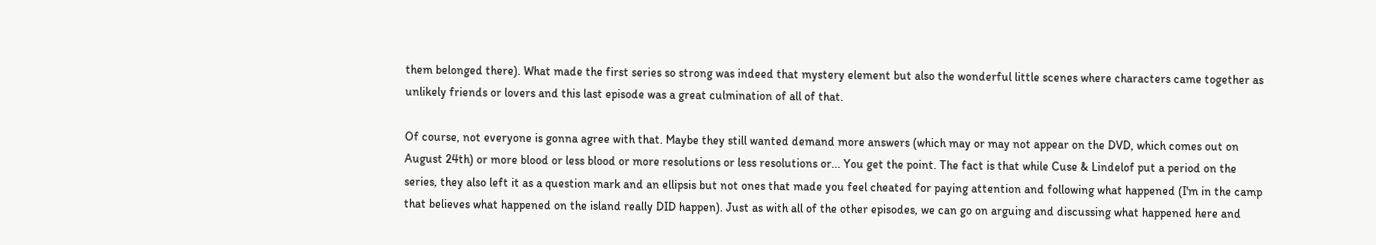them belonged there). What made the first series so strong was indeed that mystery element but also the wonderful little scenes where characters came together as unlikely friends or lovers and this last episode was a great culmination of all of that.

Of course, not everyone is gonna agree with that. Maybe they still wanted demand more answers (which may or may not appear on the DVD, which comes out on August 24th) or more blood or less blood or more resolutions or less resolutions or... You get the point. The fact is that while Cuse & Lindelof put a period on the series, they also left it as a question mark and an ellipsis but not ones that made you feel cheated for paying attention and following what happened (I'm in the camp that believes what happened on the island really DID happen). Just as with all of the other episodes, we can go on arguing and discussing what happened here and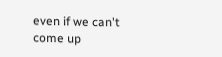even if we can't come up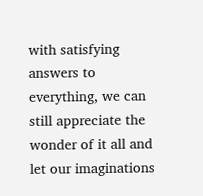with satisfying answers to everything, we can still appreciate the wonder of it all and let our imaginations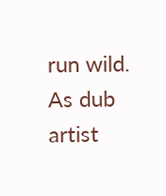run wild. As dub artist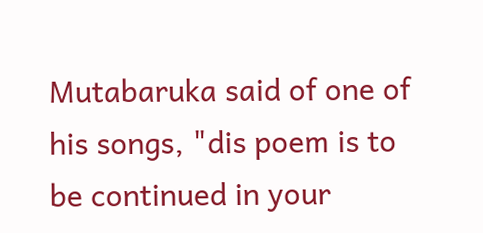Mutabaruka said of one of his songs, "dis poem is to be continued in your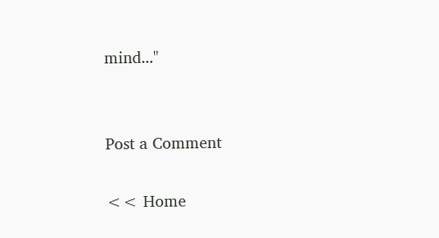mind..."


Post a Comment

<< Home